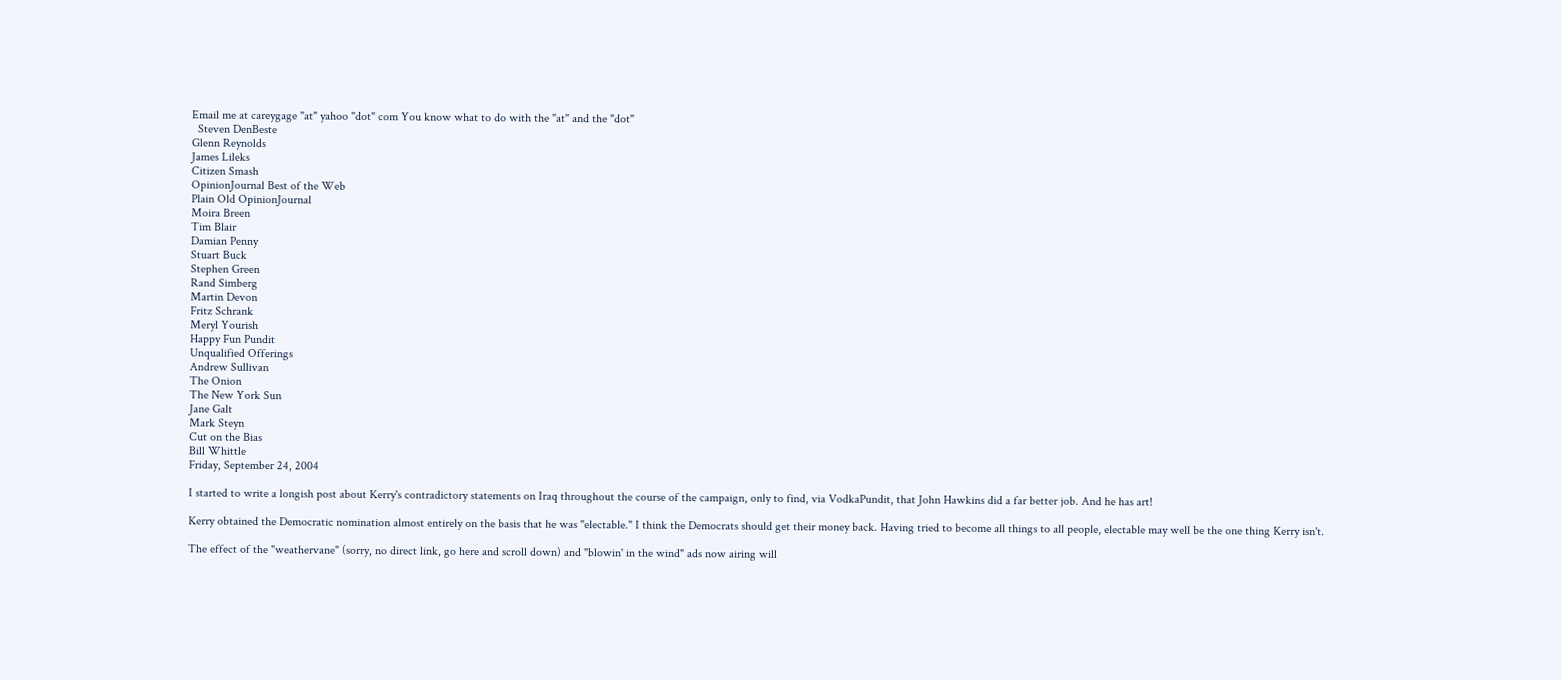Email me at careygage "at" yahoo "dot" com You know what to do with the "at" and the "dot"
  Steven DenBeste
Glenn Reynolds
James Lileks
Citizen Smash
OpinionJournal Best of the Web
Plain Old OpinionJournal
Moira Breen
Tim Blair
Damian Penny
Stuart Buck
Stephen Green
Rand Simberg
Martin Devon
Fritz Schrank
Meryl Yourish
Happy Fun Pundit
Unqualified Offerings
Andrew Sullivan
The Onion
The New York Sun
Jane Galt
Mark Steyn
Cut on the Bias
Bill Whittle
Friday, September 24, 2004

I started to write a longish post about Kerry's contradictory statements on Iraq throughout the course of the campaign, only to find, via VodkaPundit, that John Hawkins did a far better job. And he has art!

Kerry obtained the Democratic nomination almost entirely on the basis that he was "electable." I think the Democrats should get their money back. Having tried to become all things to all people, electable may well be the one thing Kerry isn't.

The effect of the "weathervane" (sorry, no direct link, go here and scroll down) and "blowin' in the wind" ads now airing will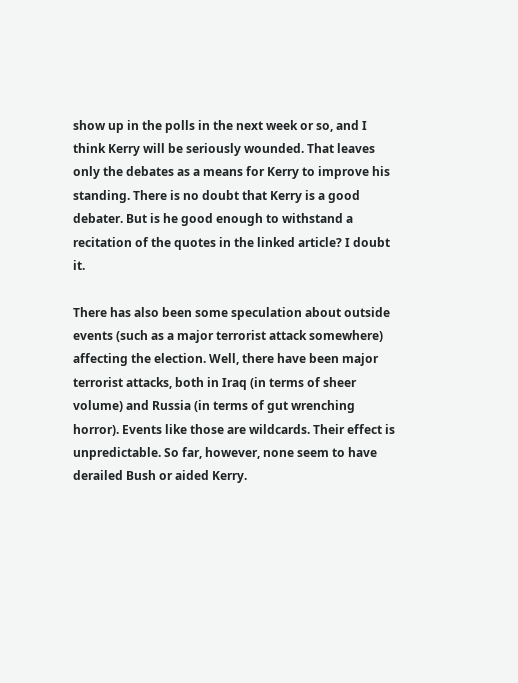show up in the polls in the next week or so, and I think Kerry will be seriously wounded. That leaves only the debates as a means for Kerry to improve his standing. There is no doubt that Kerry is a good debater. But is he good enough to withstand a recitation of the quotes in the linked article? I doubt it.

There has also been some speculation about outside events (such as a major terrorist attack somewhere) affecting the election. Well, there have been major terrorist attacks, both in Iraq (in terms of sheer volume) and Russia (in terms of gut wrenching horror). Events like those are wildcards. Their effect is unpredictable. So far, however, none seem to have derailed Bush or aided Kerry.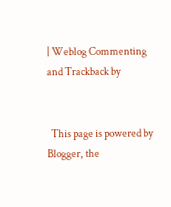| Weblog Commenting and Trackback by


  This page is powered by Blogger, the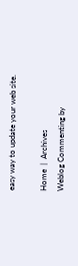easy way to update your web site.

Home  |  Archives
Weblog Commenting by